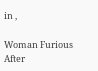in ,

Woman Furious After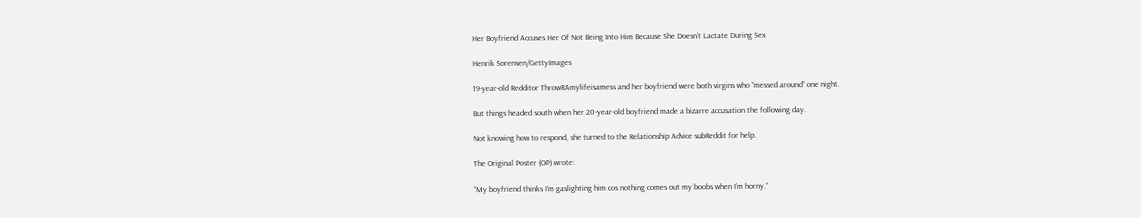Her Boyfriend Accuses Her Of Not Being Into Him Because She Doesn’t Lactate During Sex

Henrik Sorensen/GettyImages

19-year-old Redditor ThrowRAmylifeisamess and her boyfriend were both virgins who “messed around” one night.

But things headed south when her 20-year-old boyfriend made a bizarre accusation the following day.

Not knowing how to respond, she turned to the Relationship Advice subReddit for help.

The Original Poster (OP) wrote:

“My boyfriend thinks I’m gaslighting him cos nothing comes out my boobs when I’m horny.”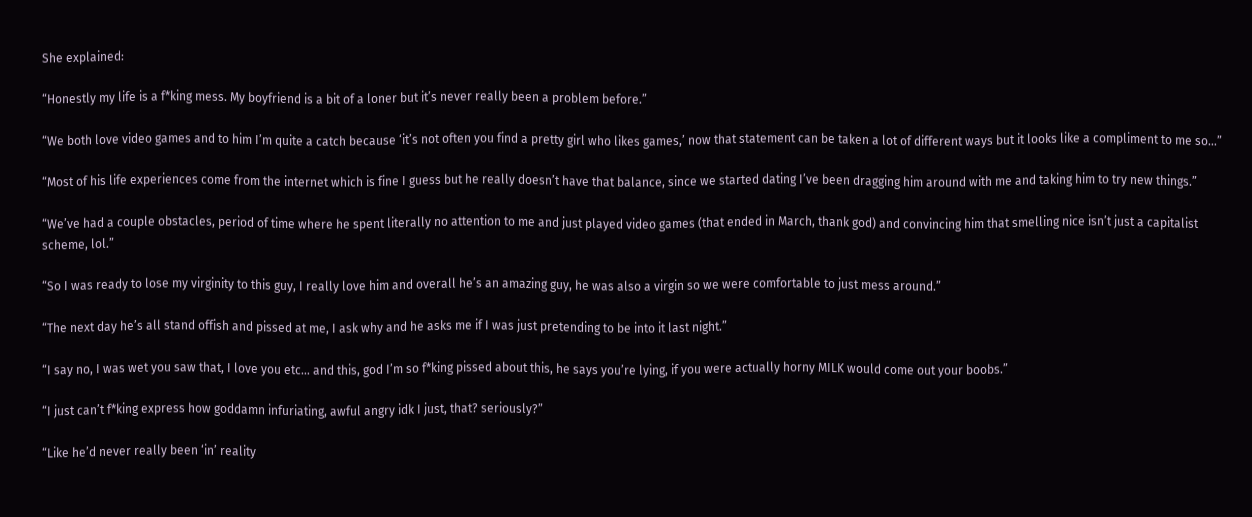She explained:

“Honestly my life is a f*king mess. My boyfriend is a bit of a loner but it’s never really been a problem before.”

“We both love video games and to him I’m quite a catch because ‘it’s not often you find a pretty girl who likes games,’ now that statement can be taken a lot of different ways but it looks like a compliment to me so…”

“Most of his life experiences come from the internet which is fine I guess but he really doesn’t have that balance, since we started dating I’ve been dragging him around with me and taking him to try new things.”

“We’ve had a couple obstacles, period of time where he spent literally no attention to me and just played video games (that ended in March, thank god) and convincing him that smelling nice isn’t just a capitalist scheme, lol.”

“So I was ready to lose my virginity to this guy, I really love him and overall he’s an amazing guy, he was also a virgin so we were comfortable to just mess around.”

“The next day he’s all stand offish and pissed at me, I ask why and he asks me if I was just pretending to be into it last night.”

“I say no, I was wet you saw that, I love you etc… and this, god I’m so f*king pissed about this, he says you’re lying, if you were actually horny MILK would come out your boobs.”

“I just can’t f*king express how goddamn infuriating, awful angry idk I just, that? seriously?”

“Like he’d never really been ‘in’ reality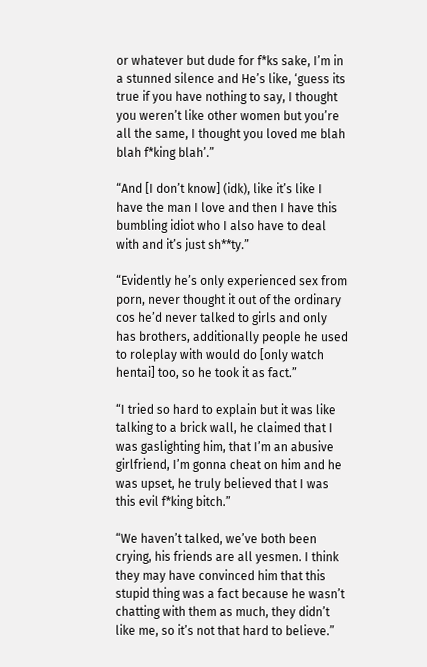or whatever but dude for f*ks sake, I’m in a stunned silence and He’s like, ‘guess its true if you have nothing to say, I thought you weren’t like other women but you’re all the same, I thought you loved me blah blah f*king blah’.”

“And [I don’t know] (idk), like it’s like I have the man I love and then I have this bumbling idiot who I also have to deal with and it’s just sh**ty.”

“Evidently he’s only experienced sex from porn, never thought it out of the ordinary cos he’d never talked to girls and only has brothers, additionally people he used to roleplay with would do [only watch hentai] too, so he took it as fact.”

“I tried so hard to explain but it was like talking to a brick wall, he claimed that I was gaslighting him, that I’m an abusive girlfriend, I’m gonna cheat on him and he was upset, he truly believed that I was this evil f*king bitch.”

“We haven’t talked, we’ve both been crying, his friends are all yesmen. I think they may have convinced him that this stupid thing was a fact because he wasn’t chatting with them as much, they didn’t like me, so it’s not that hard to believe.”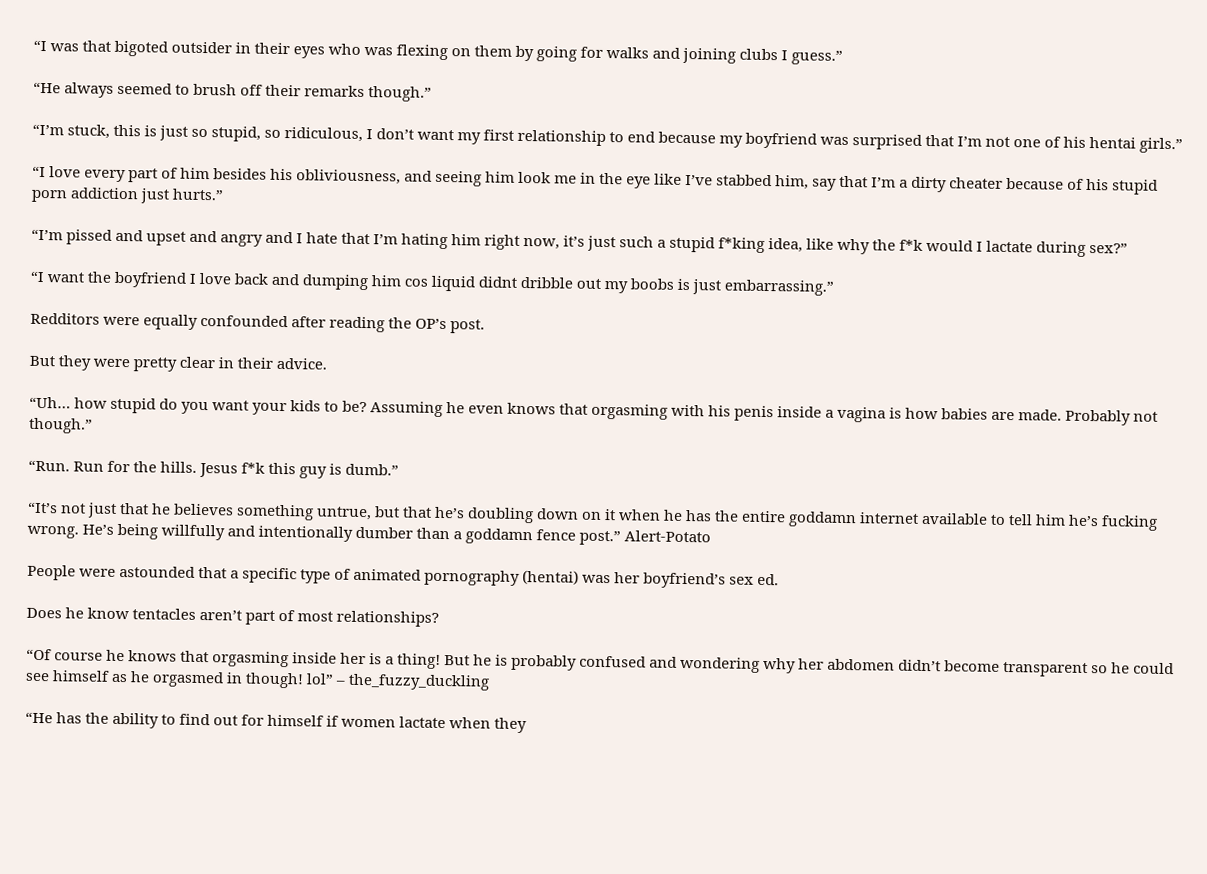“I was that bigoted outsider in their eyes who was flexing on them by going for walks and joining clubs I guess.”

“He always seemed to brush off their remarks though.”

“I’m stuck, this is just so stupid, so ridiculous, I don’t want my first relationship to end because my boyfriend was surprised that I’m not one of his hentai girls.”

“I love every part of him besides his obliviousness, and seeing him look me in the eye like I’ve stabbed him, say that I’m a dirty cheater because of his stupid porn addiction just hurts.”

“I’m pissed and upset and angry and I hate that I’m hating him right now, it’s just such a stupid f*king idea, like why the f*k would I lactate during sex?”

“I want the boyfriend I love back and dumping him cos liquid didnt dribble out my boobs is just embarrassing.”

Redditors were equally confounded after reading the OP’s post.

But they were pretty clear in their advice.

“Uh… how stupid do you want your kids to be? Assuming he even knows that orgasming with his penis inside a vagina is how babies are made. Probably not though.”

“Run. Run for the hills. Jesus f*k this guy is dumb.”

“It’s not just that he believes something untrue, but that he’s doubling down on it when he has the entire goddamn internet available to tell him he’s fucking wrong. He’s being willfully and intentionally dumber than a goddamn fence post.” Alert-Potato

People were astounded that a specific type of animated pornography (hentai) was her boyfriend’s sex ed.

Does he know tentacles aren’t part of most relationships?

“Of course he knows that orgasming inside her is a thing! But he is probably confused and wondering why her abdomen didn’t become transparent so he could see himself as he orgasmed in though! lol” – the_fuzzy_duckling

“He has the ability to find out for himself if women lactate when they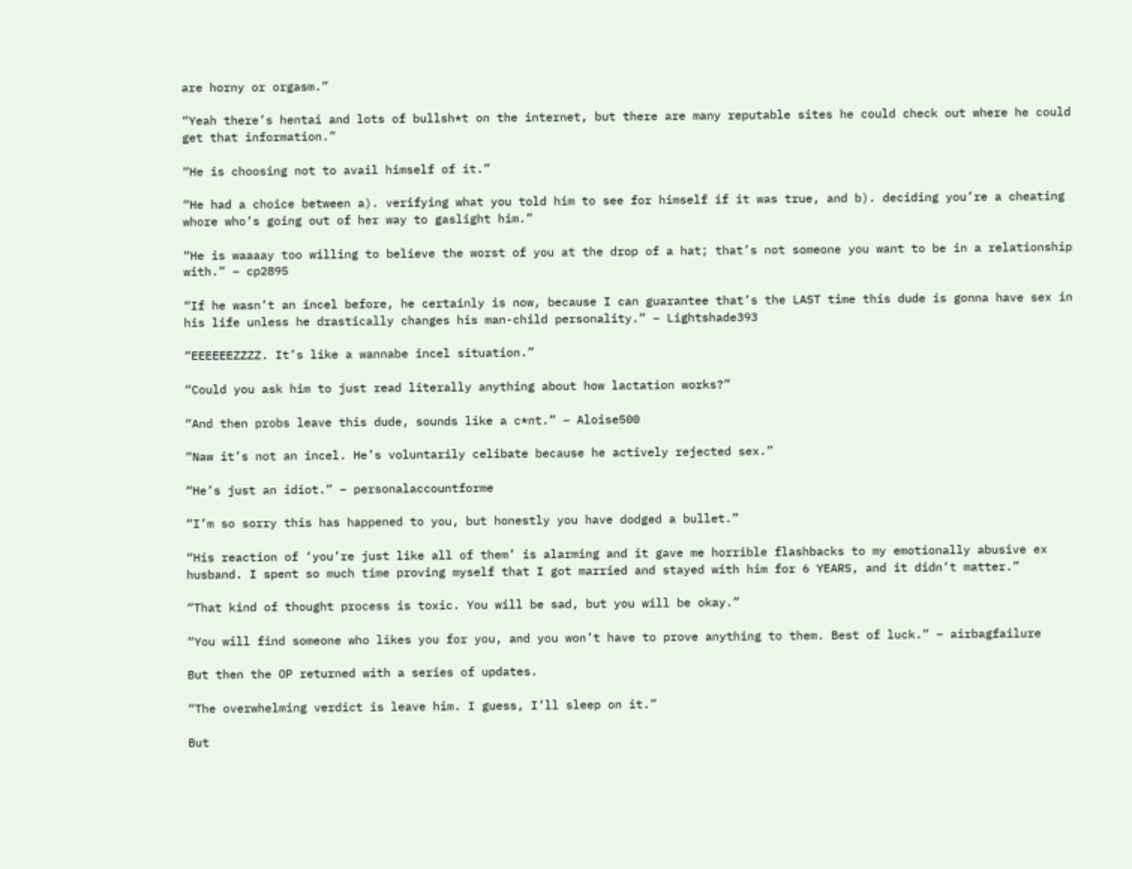are horny or orgasm.”

“Yeah there’s hentai and lots of bullsh*t on the internet, but there are many reputable sites he could check out where he could get that information.”

“He is choosing not to avail himself of it.”

“He had a choice between a). verifying what you told him to see for himself if it was true, and b). deciding you’re a cheating whore who’s going out of her way to gaslight him.”

“He is waaaay too willing to believe the worst of you at the drop of a hat; that’s not someone you want to be in a relationship with.” – cp2895

“If he wasn’t an incel before, he certainly is now, because I can guarantee that’s the LAST time this dude is gonna have sex in his life unless he drastically changes his man-child personality.” – Lightshade393

“EEEEEEZZZZ. It’s like a wannabe incel situation.”

“Could you ask him to just read literally anything about how lactation works?”

“And then probs leave this dude, sounds like a c*nt.” – Aloise500

“Naw it’s not an incel. He’s voluntarily celibate because he actively rejected sex.”

“He’s just an idiot.” – personalaccountforme

“I’m so sorry this has happened to you, but honestly you have dodged a bullet.”

“His reaction of ‘you’re just like all of them’ is alarming and it gave me horrible flashbacks to my emotionally abusive ex husband. I spent so much time proving myself that I got married and stayed with him for 6 YEARS, and it didn’t matter.”

“That kind of thought process is toxic. You will be sad, but you will be okay.”

“You will find someone who likes you for you, and you won’t have to prove anything to them. Best of luck.” – airbagfailure

But then the OP returned with a series of updates.

“The overwhelming verdict is leave him. I guess, I’ll sleep on it.”

But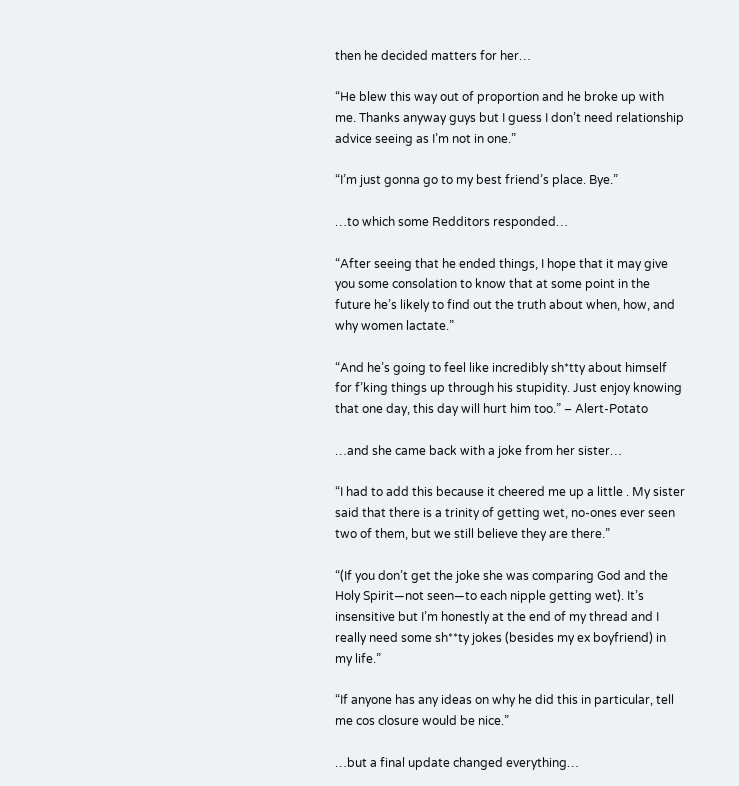then he decided matters for her…

“He blew this way out of proportion and he broke up with me. Thanks anyway guys but I guess I don’t need relationship advice seeing as I’m not in one.”

“I’m just gonna go to my best friend’s place. Bye.”

…to which some Redditors responded…

“After seeing that he ended things, I hope that it may give you some consolation to know that at some point in the future he’s likely to find out the truth about when, how, and why women lactate.”

“And he’s going to feel like incredibly sh*tty about himself for f’king things up through his stupidity. Just enjoy knowing that one day, this day will hurt him too.” – Alert-Potato

…and she came back with a joke from her sister…

“I had to add this because it cheered me up a little . My sister said that there is a trinity of getting wet, no-ones ever seen two of them, but we still believe they are there.”

“(If you don’t get the joke she was comparing God and the Holy Spirit—not seen—to each nipple getting wet). It’s insensitive but I’m honestly at the end of my thread and I really need some sh**ty jokes (besides my ex boyfriend) in my life.”

“If anyone has any ideas on why he did this in particular, tell me cos closure would be nice.”

…but a final update changed everything…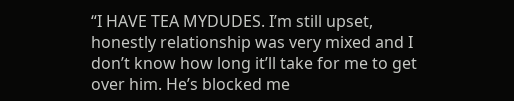“I HAVE TEA MYDUDES. I’m still upset, honestly relationship was very mixed and I don’t know how long it’ll take for me to get over him. He’s blocked me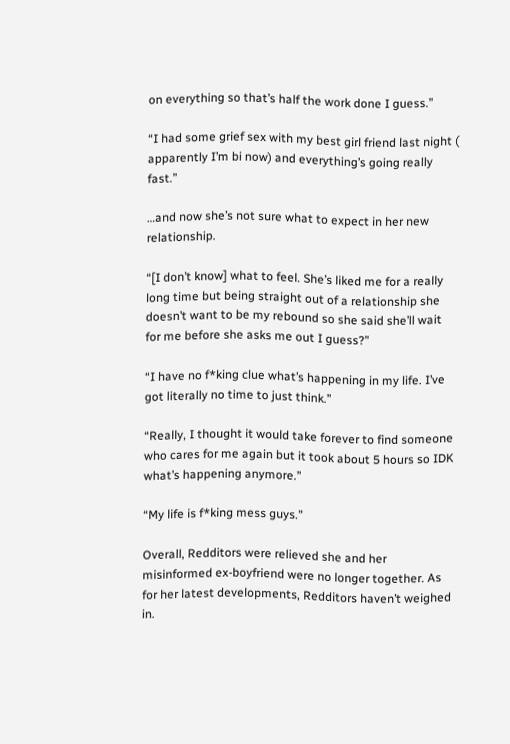on everything so that’s half the work done I guess.”

“I had some grief sex with my best girl friend last night ( apparently I’m bi now) and everything’s going really fast.”

…and now she’s not sure what to expect in her new relationship.

“[I don’t know] what to feel. She’s liked me for a really long time but being straight out of a relationship she doesn’t want to be my rebound so she said she’ll wait for me before she asks me out I guess?”

“I have no f*king clue what’s happening in my life. I’ve got literally no time to just think.”

“Really, I thought it would take forever to find someone who cares for me again but it took about 5 hours so IDK what’s happening anymore.”

“My life is f*king mess guys.”

Overall, Redditors were relieved she and her misinformed ex-boyfriend were no longer together. As for her latest developments, Redditors haven’t weighed in.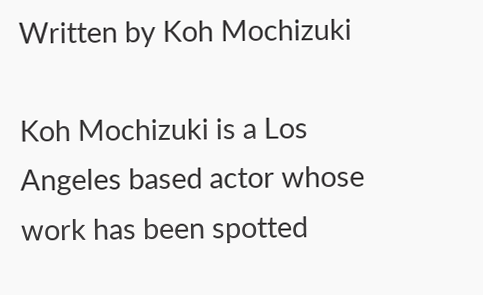Written by Koh Mochizuki

Koh Mochizuki is a Los Angeles based actor whose work has been spotted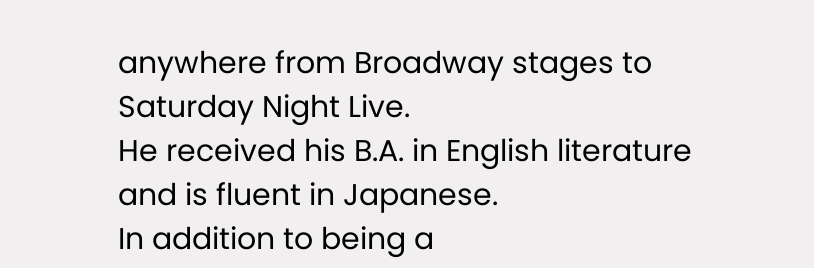anywhere from Broadway stages to Saturday Night Live.
He received his B.A. in English literature and is fluent in Japanese.
In addition to being a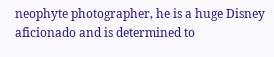neophyte photographer, he is a huge Disney aficionado and is determined to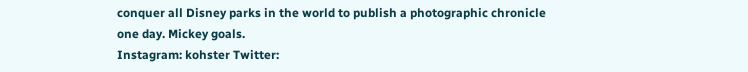conquer all Disney parks in the world to publish a photographic chronicle one day. Mickey goals.
Instagram: kohster Twitter: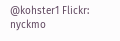@kohster1 Flickr: nyckmo